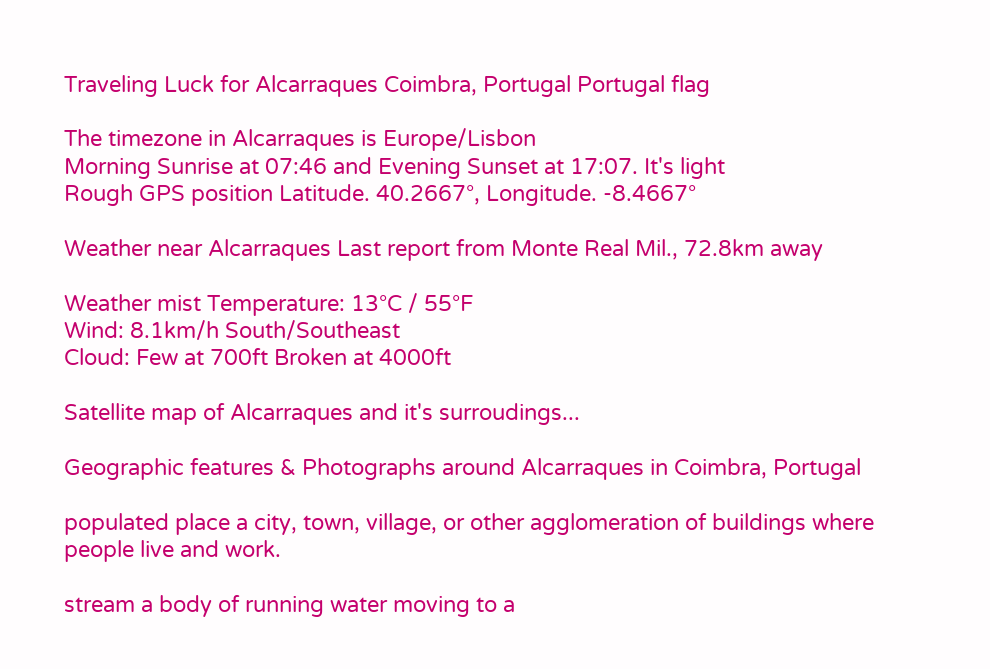Traveling Luck for Alcarraques Coimbra, Portugal Portugal flag

The timezone in Alcarraques is Europe/Lisbon
Morning Sunrise at 07:46 and Evening Sunset at 17:07. It's light
Rough GPS position Latitude. 40.2667°, Longitude. -8.4667°

Weather near Alcarraques Last report from Monte Real Mil., 72.8km away

Weather mist Temperature: 13°C / 55°F
Wind: 8.1km/h South/Southeast
Cloud: Few at 700ft Broken at 4000ft

Satellite map of Alcarraques and it's surroudings...

Geographic features & Photographs around Alcarraques in Coimbra, Portugal

populated place a city, town, village, or other agglomeration of buildings where people live and work.

stream a body of running water moving to a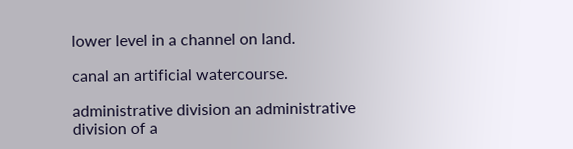lower level in a channel on land.

canal an artificial watercourse.

administrative division an administrative division of a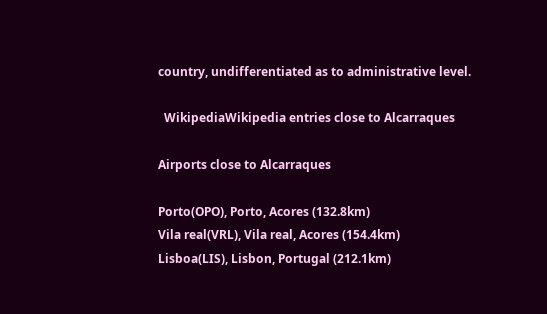country, undifferentiated as to administrative level.

  WikipediaWikipedia entries close to Alcarraques

Airports close to Alcarraques

Porto(OPO), Porto, Acores (132.8km)
Vila real(VRL), Vila real, Acores (154.4km)
Lisboa(LIS), Lisbon, Portugal (212.1km)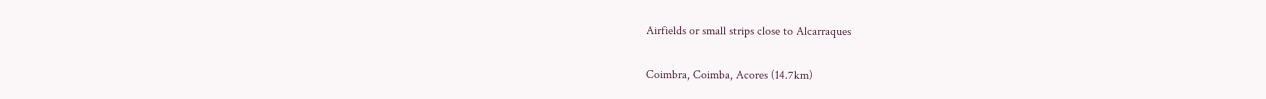Airfields or small strips close to Alcarraques

Coimbra, Coimba, Acores (14.7km)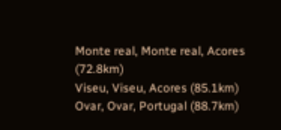Monte real, Monte real, Acores (72.8km)
Viseu, Viseu, Acores (85.1km)
Ovar, Ovar, Portugal (88.7km)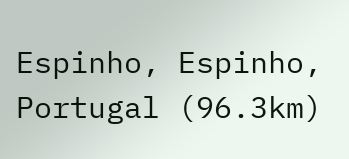Espinho, Espinho, Portugal (96.3km)